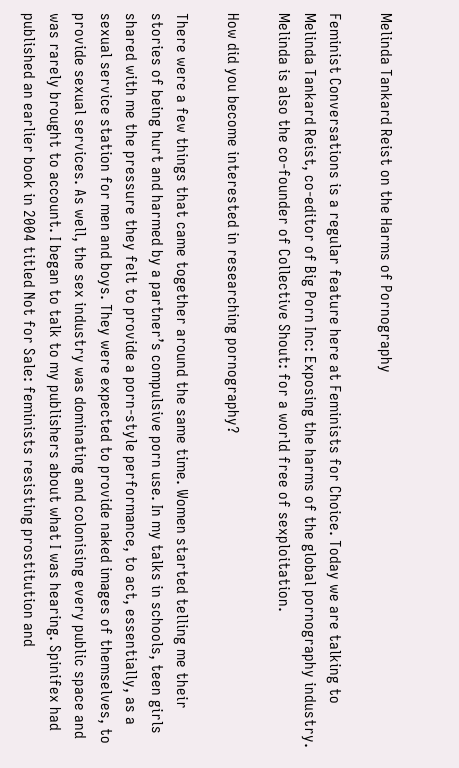Melinda Tankard Reist on the Harms of Pornography

Feminist Conversations is a regular feature here at Feminists for Choice. Today we are talking to Melinda Tankard Reist, co-editor of Big Porn Inc: Exposing the harms of the global pornography industry. Melinda is also the co-founder of Collective Shout: for a world free of sexploitation.

How did you become interested in researching pornography?

There were a few things that came together around the same time. Women started telling me their stories of being hurt and harmed by a partner’s compulsive porn use. In my talks in schools, teen girls shared with me the pressure they felt to provide a porn-style performance, to act, essentially, as a sexual service station for men and boys. They were expected to provide naked images of themselves, to provide sexual services. As well, the sex industry was dominating and colonising every public space and was rarely brought to account. I began to talk to my publishers about what I was hearing. Spinifex had published an earlier book in 2004 titled Not for Sale: feminists resisting prostitution and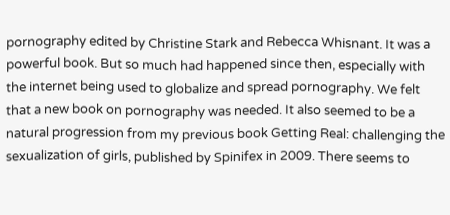pornography edited by Christine Stark and Rebecca Whisnant. It was a powerful book. But so much had happened since then, especially with the internet being used to globalize and spread pornography. We felt that a new book on pornography was needed. It also seemed to be a natural progression from my previous book Getting Real: challenging the sexualization of girls, published by Spinifex in 2009. There seems to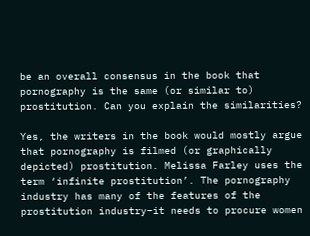be an overall consensus in the book that pornography is the same (or similar to) prostitution. Can you explain the similarities?

Yes, the writers in the book would mostly argue that pornography is filmed (or graphically depicted) prostitution. Melissa Farley uses the term ‘infinite prostitution’. The pornography industry has many of the features of the prostitution industry–it needs to procure women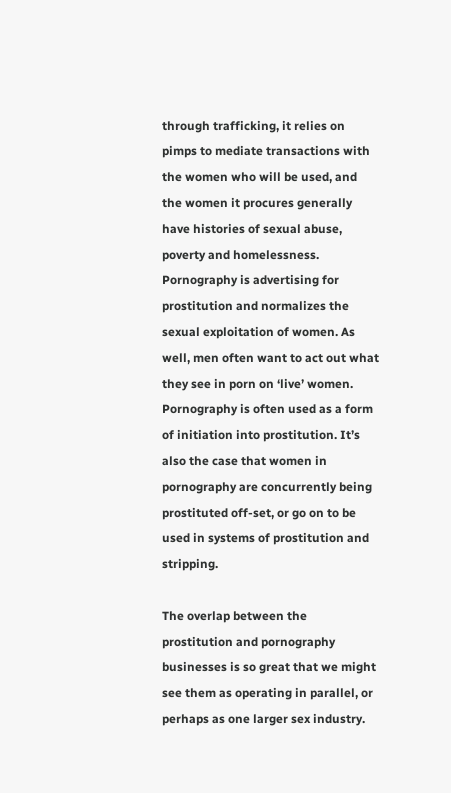through trafficking, it relies on pimps to mediate transactions with the women who will be used, and the women it procures generally have histories of sexual abuse, poverty and homelessness. Pornography is advertising for prostitution and normalizes the sexual exploitation of women. As well, men often want to act out what they see in porn on ‘live’ women. Pornography is often used as a form of initiation into prostitution. It’s also the case that women in pornography are concurrently being prostituted off-set, or go on to be used in systems of prostitution and stripping.

The overlap between the prostitution and pornography businesses is so great that we might see them as operating in parallel, or perhaps as one larger sex industry.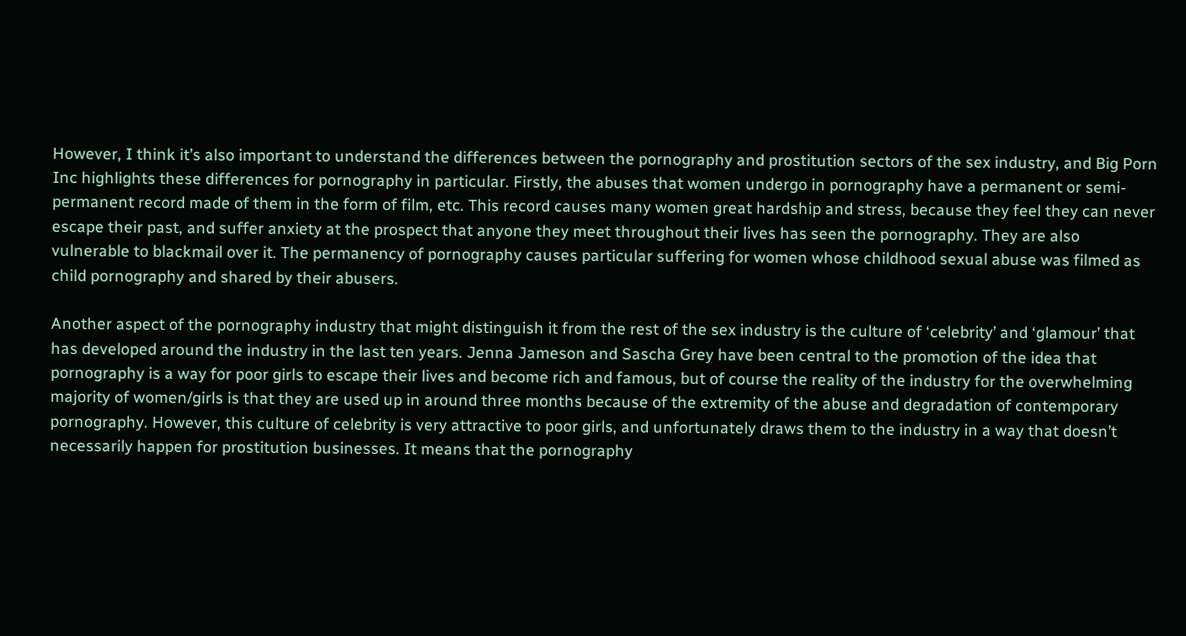However, I think it’s also important to understand the differences between the pornography and prostitution sectors of the sex industry, and Big Porn Inc highlights these differences for pornography in particular. Firstly, the abuses that women undergo in pornography have a permanent or semi-permanent record made of them in the form of film, etc. This record causes many women great hardship and stress, because they feel they can never escape their past, and suffer anxiety at the prospect that anyone they meet throughout their lives has seen the pornography. They are also vulnerable to blackmail over it. The permanency of pornography causes particular suffering for women whose childhood sexual abuse was filmed as child pornography and shared by their abusers.

Another aspect of the pornography industry that might distinguish it from the rest of the sex industry is the culture of ‘celebrity’ and ‘glamour’ that has developed around the industry in the last ten years. Jenna Jameson and Sascha Grey have been central to the promotion of the idea that pornography is a way for poor girls to escape their lives and become rich and famous, but of course the reality of the industry for the overwhelming majority of women/girls is that they are used up in around three months because of the extremity of the abuse and degradation of contemporary pornography. However, this culture of celebrity is very attractive to poor girls, and unfortunately draws them to the industry in a way that doesn’t necessarily happen for prostitution businesses. It means that the pornography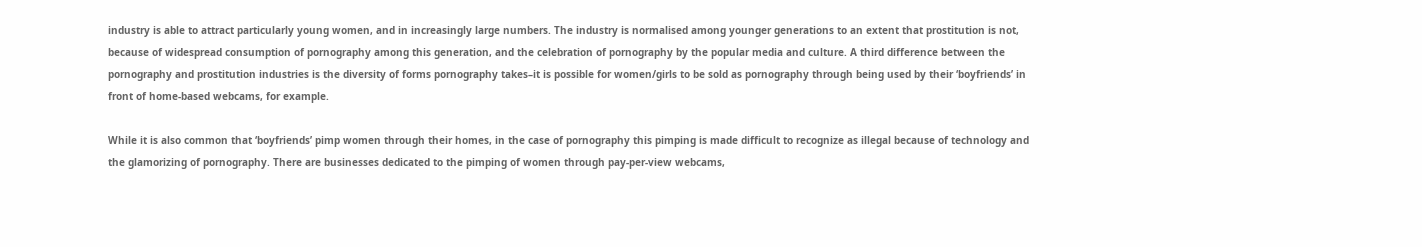industry is able to attract particularly young women, and in increasingly large numbers. The industry is normalised among younger generations to an extent that prostitution is not, because of widespread consumption of pornography among this generation, and the celebration of pornography by the popular media and culture. A third difference between the pornography and prostitution industries is the diversity of forms pornography takes–it is possible for women/girls to be sold as pornography through being used by their ‘boyfriends’ in front of home-based webcams, for example.

While it is also common that ‘boyfriends’ pimp women through their homes, in the case of pornography this pimping is made difficult to recognize as illegal because of technology and the glamorizing of pornography. There are businesses dedicated to the pimping of women through pay-per-view webcams,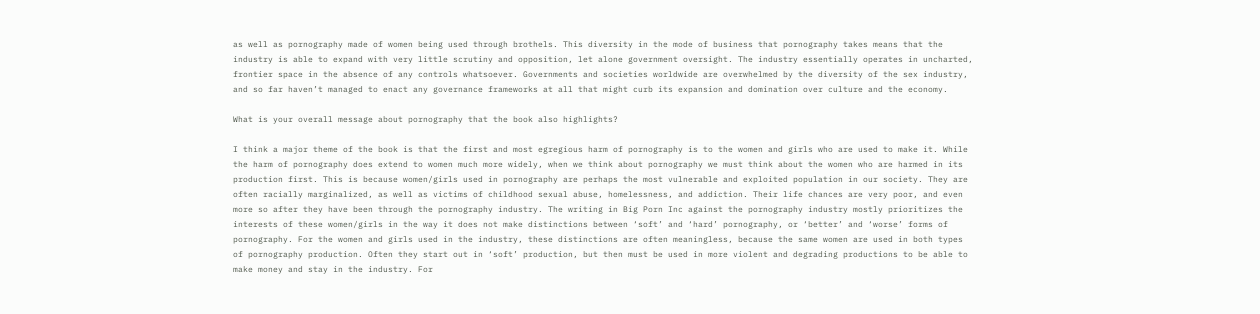as well as pornography made of women being used through brothels. This diversity in the mode of business that pornography takes means that the industry is able to expand with very little scrutiny and opposition, let alone government oversight. The industry essentially operates in uncharted, frontier space in the absence of any controls whatsoever. Governments and societies worldwide are overwhelmed by the diversity of the sex industry, and so far haven’t managed to enact any governance frameworks at all that might curb its expansion and domination over culture and the economy.

What is your overall message about pornography that the book also highlights?

I think a major theme of the book is that the first and most egregious harm of pornography is to the women and girls who are used to make it. While the harm of pornography does extend to women much more widely, when we think about pornography we must think about the women who are harmed in its production first. This is because women/girls used in pornography are perhaps the most vulnerable and exploited population in our society. They are often racially marginalized, as well as victims of childhood sexual abuse, homelessness, and addiction. Their life chances are very poor, and even more so after they have been through the pornography industry. The writing in Big Porn Inc against the pornography industry mostly prioritizes the interests of these women/girls in the way it does not make distinctions between ‘soft’ and ‘hard’ pornography, or ‘better’ and ‘worse’ forms of pornography. For the women and girls used in the industry, these distinctions are often meaningless, because the same women are used in both types of pornography production. Often they start out in ‘soft’ production, but then must be used in more violent and degrading productions to be able to make money and stay in the industry. For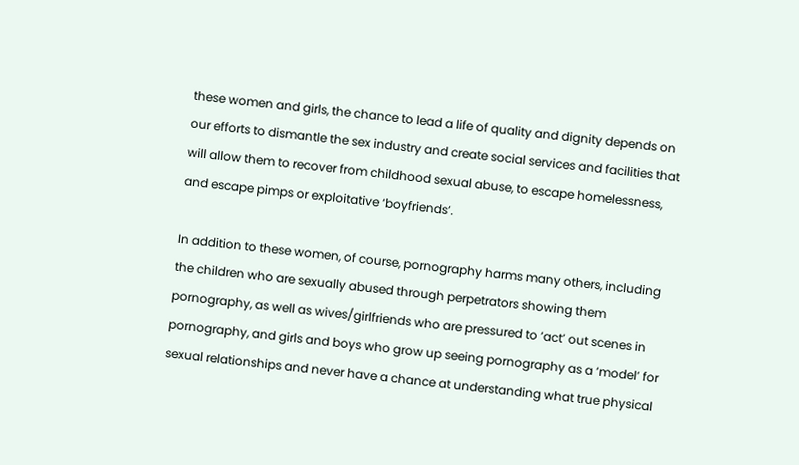these women and girls, the chance to lead a life of quality and dignity depends on our efforts to dismantle the sex industry and create social services and facilities that will allow them to recover from childhood sexual abuse, to escape homelessness, and escape pimps or exploitative ‘boyfriends’.

In addition to these women, of course, pornography harms many others, including the children who are sexually abused through perpetrators showing them pornography, as well as wives/girlfriends who are pressured to ‘act’ out scenes in pornography, and girls and boys who grow up seeing pornography as a ‘model’ for sexual relationships and never have a chance at understanding what true physical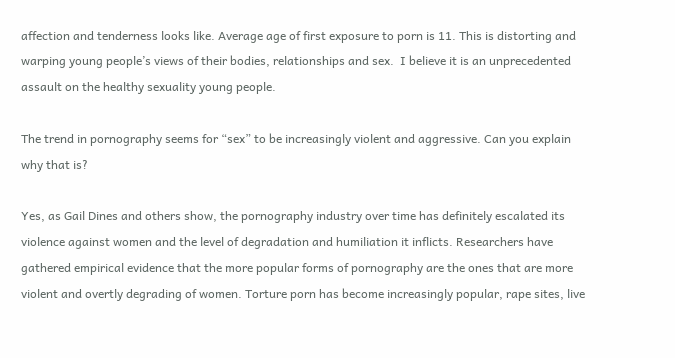affection and tenderness looks like. Average age of first exposure to porn is 11. This is distorting and warping young people’s views of their bodies, relationships and sex.  I believe it is an unprecedented assault on the healthy sexuality young people.

The trend in pornography seems for “sex” to be increasingly violent and aggressive. Can you explain why that is?

Yes, as Gail Dines and others show, the pornography industry over time has definitely escalated its violence against women and the level of degradation and humiliation it inflicts. Researchers have gathered empirical evidence that the more popular forms of pornography are the ones that are more violent and overtly degrading of women. Torture porn has become increasingly popular, rape sites, live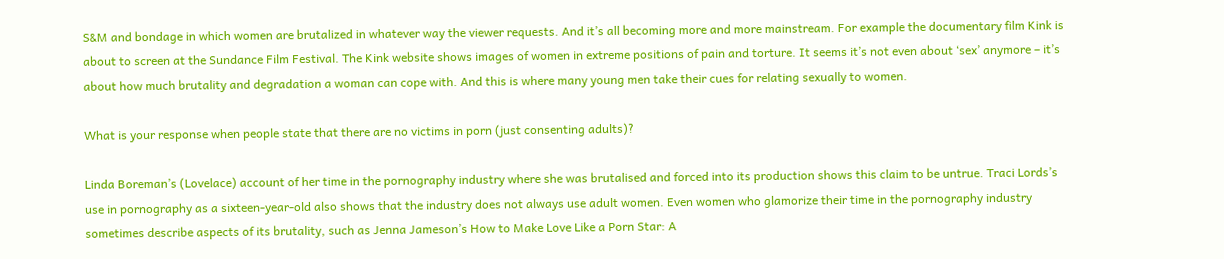S&M and bondage in which women are brutalized in whatever way the viewer requests. And it’s all becoming more and more mainstream. For example the documentary film Kink is about to screen at the Sundance Film Festival. The Kink website shows images of women in extreme positions of pain and torture. It seems it’s not even about ‘sex’ anymore – it’s about how much brutality and degradation a woman can cope with. And this is where many young men take their cues for relating sexually to women.

What is your response when people state that there are no victims in porn (just consenting adults)?

Linda Boreman’s (Lovelace) account of her time in the pornography industry where she was brutalised and forced into its production shows this claim to be untrue. Traci Lords’s use in pornography as a sixteen-year-old also shows that the industry does not always use adult women. Even women who glamorize their time in the pornography industry sometimes describe aspects of its brutality, such as Jenna Jameson’s How to Make Love Like a Porn Star: A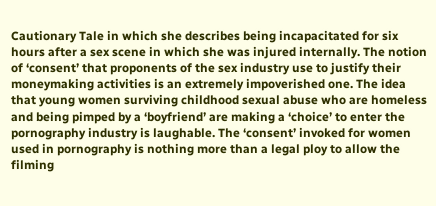Cautionary Tale in which she describes being incapacitated for six hours after a sex scene in which she was injured internally. The notion of ‘consent’ that proponents of the sex industry use to justify their moneymaking activities is an extremely impoverished one. The idea that young women surviving childhood sexual abuse who are homeless and being pimped by a ‘boyfriend’ are making a ‘choice’ to enter the pornography industry is laughable. The ‘consent’ invoked for women used in pornography is nothing more than a legal ploy to allow the filming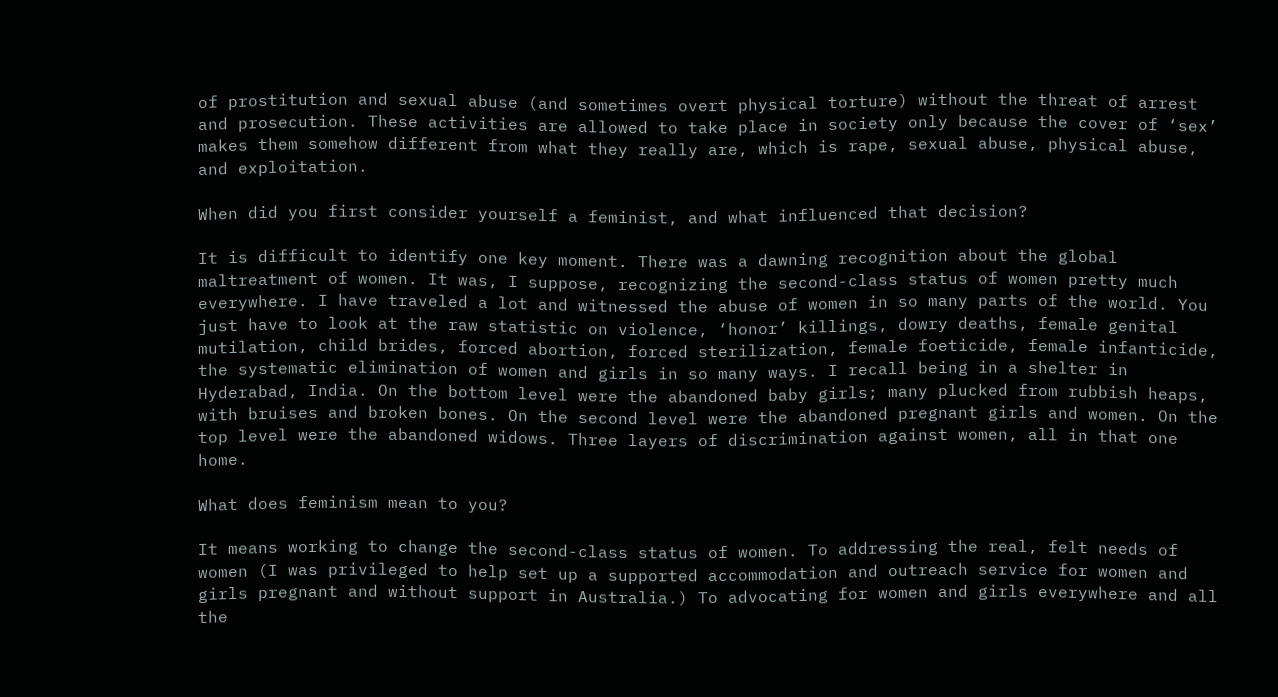of prostitution and sexual abuse (and sometimes overt physical torture) without the threat of arrest and prosecution. These activities are allowed to take place in society only because the cover of ‘sex’ makes them somehow different from what they really are, which is rape, sexual abuse, physical abuse, and exploitation.

When did you first consider yourself a feminist, and what influenced that decision?

It is difficult to identify one key moment. There was a dawning recognition about the global maltreatment of women. It was, I suppose, recognizing the second-class status of women pretty much everywhere. I have traveled a lot and witnessed the abuse of women in so many parts of the world. You just have to look at the raw statistic on violence, ‘honor’ killings, dowry deaths, female genital mutilation, child brides, forced abortion, forced sterilization, female foeticide, female infanticide, the systematic elimination of women and girls in so many ways. I recall being in a shelter in Hyderabad, India. On the bottom level were the abandoned baby girls; many plucked from rubbish heaps, with bruises and broken bones. On the second level were the abandoned pregnant girls and women. On the top level were the abandoned widows. Three layers of discrimination against women, all in that one home.

What does feminism mean to you?

It means working to change the second-class status of women. To addressing the real, felt needs of women (I was privileged to help set up a supported accommodation and outreach service for women and girls pregnant and without support in Australia.) To advocating for women and girls everywhere and all the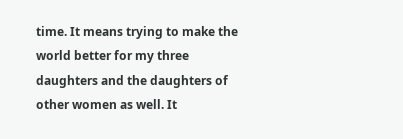time. It means trying to make the world better for my three daughters and the daughters of other women as well. It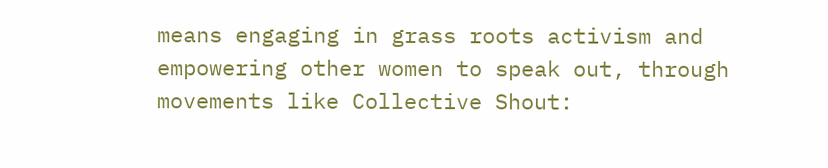means engaging in grass roots activism and empowering other women to speak out, through movements like Collective Shout: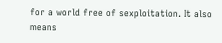for a world free of sexploitation. It also means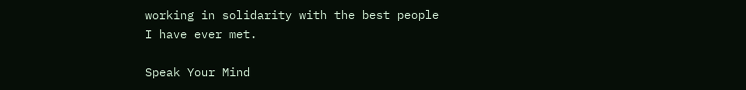working in solidarity with the best people I have ever met.

Speak Your Mind